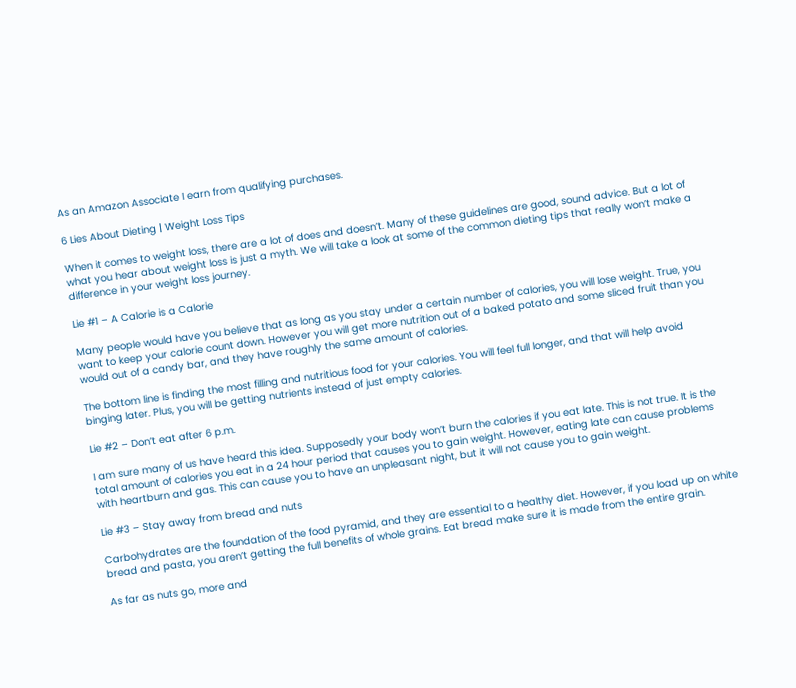As an Amazon Associate I earn from qualifying purchases.

6 Lies About Dieting | Weight Loss Tips

When it comes to weight loss, there are a lot of does and doesn’t. Many of these guidelines are good, sound advice. But a lot of what you hear about weight loss is just a myth. We will take a look at some of the common dieting tips that really won’t make a difference in your weight loss journey.

Lie #1 – A Calorie is a Calorie

Many people would have you believe that as long as you stay under a certain number of calories, you will lose weight. True, you want to keep your calorie count down. However you will get more nutrition out of a baked potato and some sliced fruit than you would out of a candy bar, and they have roughly the same amount of calories.

The bottom line is finding the most filling and nutritious food for your calories. You will feel full longer, and that will help avoid binging later. Plus, you will be getting nutrients instead of just empty calories.

Lie #2 – Don’t eat after 6 p.m.

I am sure many of us have heard this idea. Supposedly your body won’t burn the calories if you eat late. This is not true. It is the total amount of calories you eat in a 24 hour period that causes you to gain weight. However, eating late can cause problems with heartburn and gas. This can cause you to have an unpleasant night, but it will not cause you to gain weight.

Lie #3 – Stay away from bread and nuts

Carbohydrates are the foundation of the food pyramid, and they are essential to a healthy diet. However, if you load up on white bread and pasta, you aren’t getting the full benefits of whole grains. Eat bread make sure it is made from the entire grain.

As far as nuts go, more and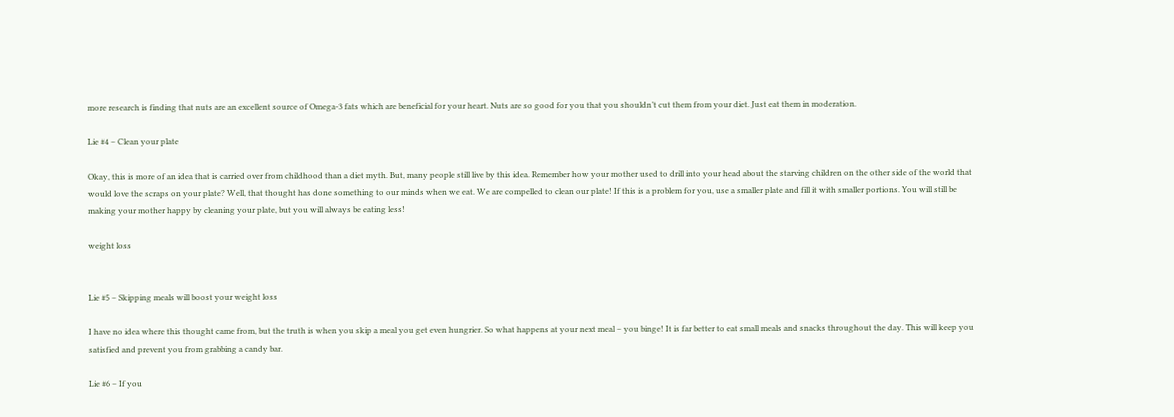more research is finding that nuts are an excellent source of Omega-3 fats which are beneficial for your heart. Nuts are so good for you that you shouldn’t cut them from your diet. Just eat them in moderation.

Lie #4 – Clean your plate

Okay, this is more of an idea that is carried over from childhood than a diet myth. But, many people still live by this idea. Remember how your mother used to drill into your head about the starving children on the other side of the world that would love the scraps on your plate? Well, that thought has done something to our minds when we eat. We are compelled to clean our plate! If this is a problem for you, use a smaller plate and fill it with smaller portions. You will still be making your mother happy by cleaning your plate, but you will always be eating less!

weight loss


Lie #5 – Skipping meals will boost your weight loss

I have no idea where this thought came from, but the truth is when you skip a meal you get even hungrier. So what happens at your next meal – you binge! It is far better to eat small meals and snacks throughout the day. This will keep you satisfied and prevent you from grabbing a candy bar.

Lie #6 – If you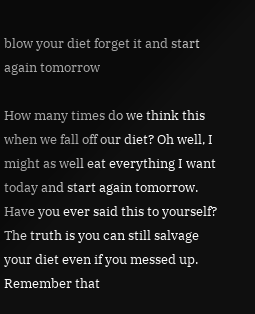blow your diet forget it and start again tomorrow

How many times do we think this when we fall off our diet? Oh well, I might as well eat everything I want today and start again tomorrow. Have you ever said this to yourself? The truth is you can still salvage your diet even if you messed up. Remember that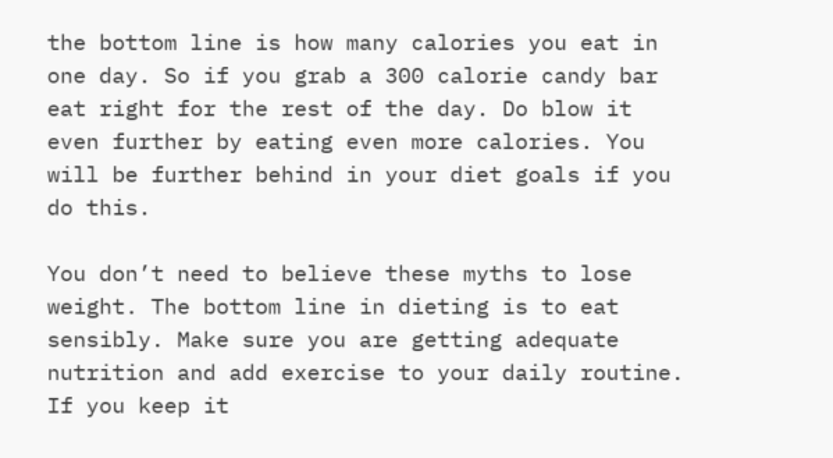the bottom line is how many calories you eat in one day. So if you grab a 300 calorie candy bar eat right for the rest of the day. Do blow it even further by eating even more calories. You will be further behind in your diet goals if you do this.

You don’t need to believe these myths to lose weight. The bottom line in dieting is to eat sensibly. Make sure you are getting adequate nutrition and add exercise to your daily routine. If you keep it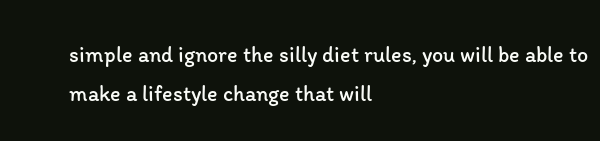simple and ignore the silly diet rules, you will be able to make a lifestyle change that will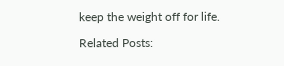keep the weight off for life.

Related Posts: